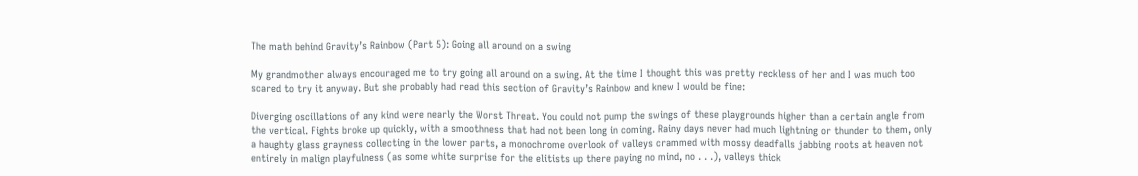The math behind Gravity’s Rainbow (Part 5): Going all around on a swing

My grandmother always encouraged me to try going all around on a swing. At the time I thought this was pretty reckless of her and I was much too scared to try it anyway. But she probably had read this section of Gravity’s Rainbow and knew I would be fine:

Diverging oscillations of any kind were nearly the Worst Threat. You could not pump the swings of these playgrounds higher than a certain angle from the vertical. Fights broke up quickly, with a smoothness that had not been long in coming. Rainy days never had much lightning or thunder to them, only a haughty glass grayness collecting in the lower parts, a monochrome overlook of valleys crammed with mossy deadfalls jabbing roots at heaven not entirely in malign playfulness (as some white surprise for the elitists up there paying no mind, no . . .), valleys thick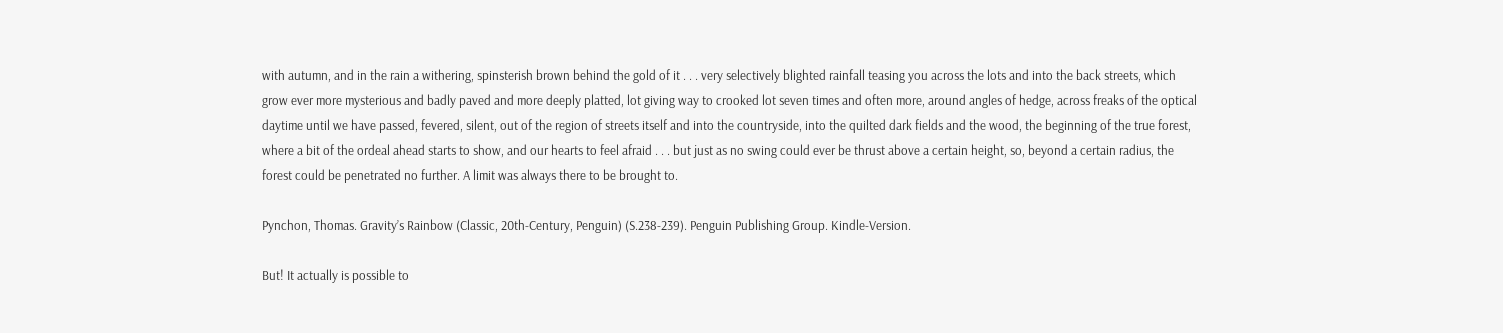with autumn, and in the rain a withering, spinsterish brown behind the gold of it . . . very selectively blighted rainfall teasing you across the lots and into the back streets, which grow ever more mysterious and badly paved and more deeply platted, lot giving way to crooked lot seven times and often more, around angles of hedge, across freaks of the optical daytime until we have passed, fevered, silent, out of the region of streets itself and into the countryside, into the quilted dark fields and the wood, the beginning of the true forest, where a bit of the ordeal ahead starts to show, and our hearts to feel afraid . . . but just as no swing could ever be thrust above a certain height, so, beyond a certain radius, the forest could be penetrated no further. A limit was always there to be brought to.

Pynchon, Thomas. Gravity’s Rainbow (Classic, 20th-Century, Penguin) (S.238-239). Penguin Publishing Group. Kindle-Version.

But! It actually is possible to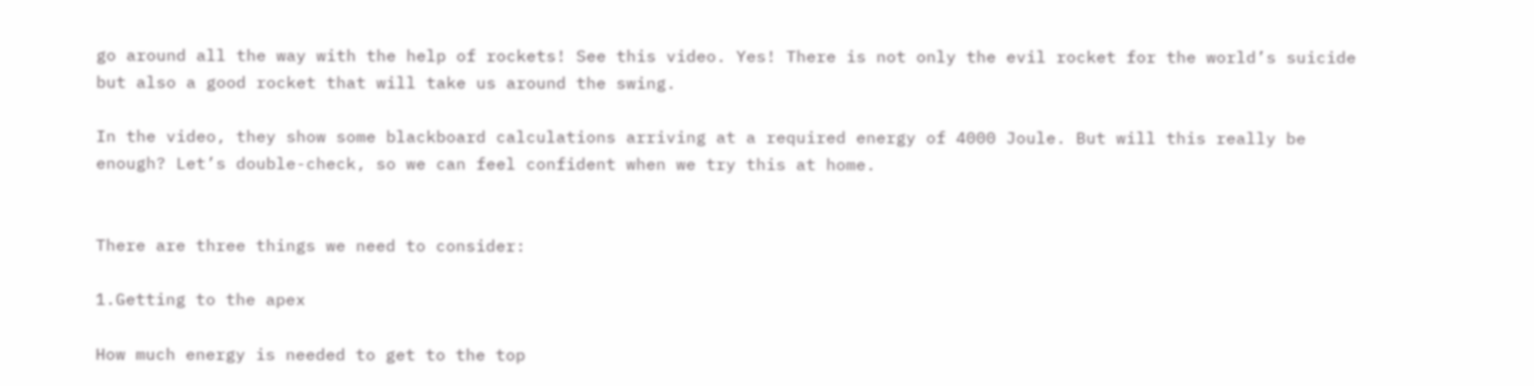go around all the way with the help of rockets! See this video. Yes! There is not only the evil rocket for the world’s suicide but also a good rocket that will take us around the swing.

In the video, they show some blackboard calculations arriving at a required energy of 4000 Joule. But will this really be enough? Let’s double-check, so we can feel confident when we try this at home.


There are three things we need to consider:

1.Getting to the apex

How much energy is needed to get to the top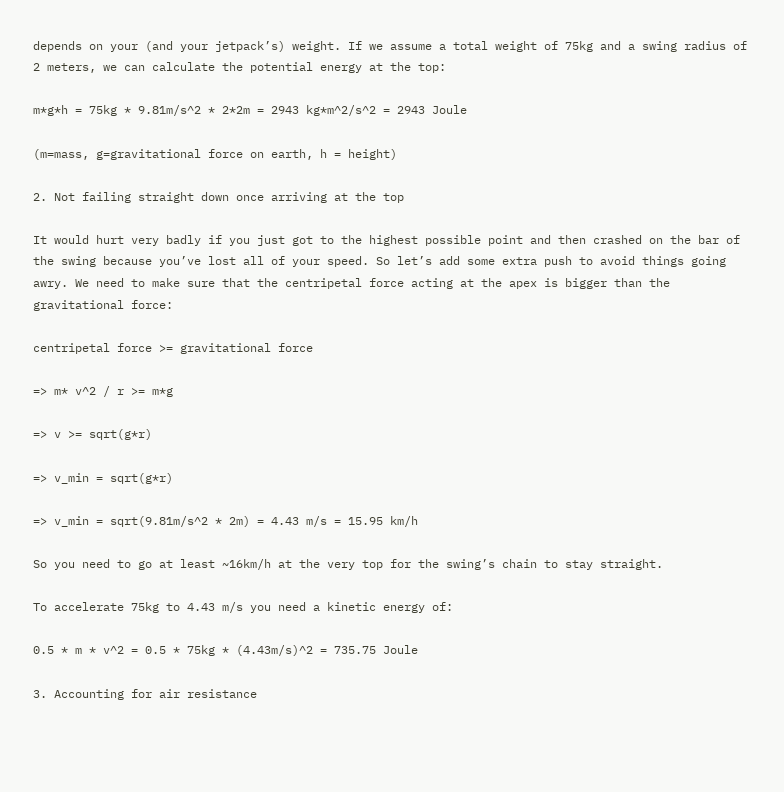depends on your (and your jetpack’s) weight. If we assume a total weight of 75kg and a swing radius of 2 meters, we can calculate the potential energy at the top:

m*g*h = 75kg * 9.81m/s^2 * 2*2m = 2943 kg*m^2/s^2 = 2943 Joule

(m=mass, g=gravitational force on earth, h = height)

2. Not failing straight down once arriving at the top

It would hurt very badly if you just got to the highest possible point and then crashed on the bar of the swing because you’ve lost all of your speed. So let’s add some extra push to avoid things going awry. We need to make sure that the centripetal force acting at the apex is bigger than the gravitational force:

centripetal force >= gravitational force

=> m* v^2 / r >= m*g

=> v >= sqrt(g*r)

=> v_min = sqrt(g*r)

=> v_min = sqrt(9.81m/s^2 * 2m) = 4.43 m/s = 15.95 km/h

So you need to go at least ~16km/h at the very top for the swing’s chain to stay straight.

To accelerate 75kg to 4.43 m/s you need a kinetic energy of:

0.5 * m * v^2 = 0.5 * 75kg * (4.43m/s)^2 = 735.75 Joule

3. Accounting for air resistance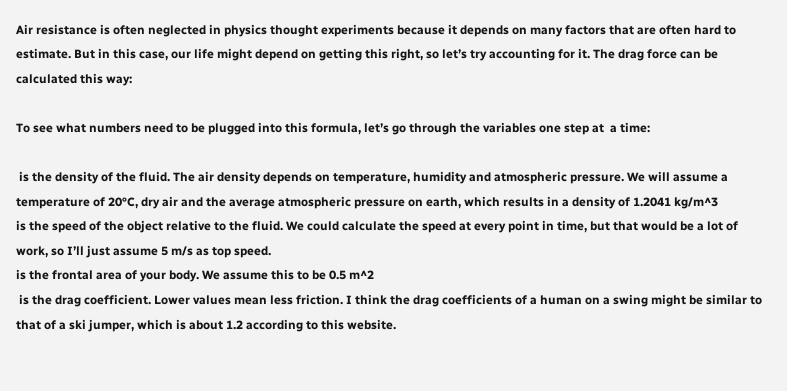Air resistance is often neglected in physics thought experiments because it depends on many factors that are often hard to estimate. But in this case, our life might depend on getting this right, so let’s try accounting for it. The drag force can be calculated this way:

To see what numbers need to be plugged into this formula, let’s go through the variables one step at  a time:

 is the density of the fluid. The air density depends on temperature, humidity and atmospheric pressure. We will assume a temperature of 20°C, dry air and the average atmospheric pressure on earth, which results in a density of 1.2041 kg/m^3
is the speed of the object relative to the fluid. We could calculate the speed at every point in time, but that would be a lot of work, so I’ll just assume 5 m/s as top speed.
is the frontal area of your body. We assume this to be 0.5 m^2
 is the drag coefficient. Lower values mean less friction. I think the drag coefficients of a human on a swing might be similar to that of a ski jumper, which is about 1.2 according to this website.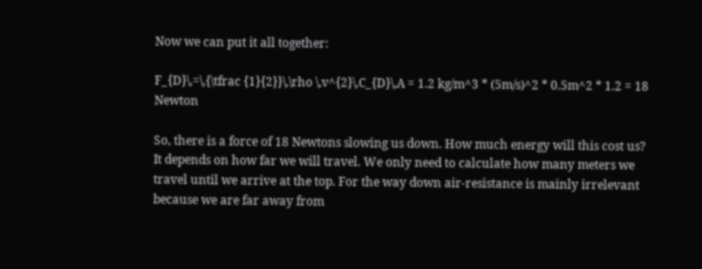Now we can put it all together:

F_{D}\,=\,{\tfrac {1}{2}}\,\rho \,v^{2}\,C_{D}\,A = 1.2 kg/m^3 * (5m/s)^2 * 0.5m^2 * 1.2 = 18 Newton

So, there is a force of 18 Newtons slowing us down. How much energy will this cost us? It depends on how far we will travel. We only need to calculate how many meters we travel until we arrive at the top. For the way down air-resistance is mainly irrelevant because we are far away from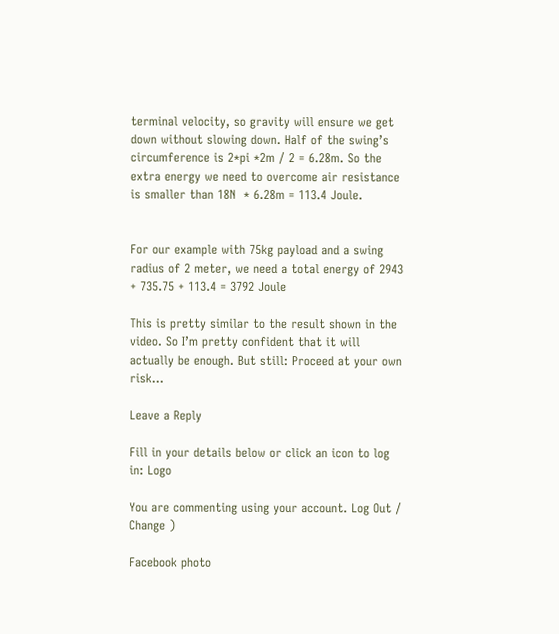terminal velocity, so gravity will ensure we get down without slowing down. Half of the swing’s circumference is 2*pi *2m / 2 = 6.28m. So the extra energy we need to overcome air resistance is smaller than 18N  * 6.28m = 113.4 Joule.


For our example with 75kg payload and a swing radius of 2 meter, we need a total energy of 2943 + 735.75 + 113.4 = 3792 Joule

This is pretty similar to the result shown in the video. So I’m pretty confident that it will actually be enough. But still: Proceed at your own risk…

Leave a Reply

Fill in your details below or click an icon to log in: Logo

You are commenting using your account. Log Out /  Change )

Facebook photo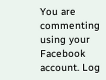You are commenting using your Facebook account. Log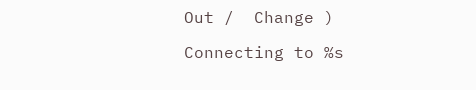Out /  Change )

Connecting to %s